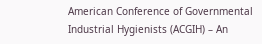American Conference of Governmental Industrial Hygienists (ACGIH) – An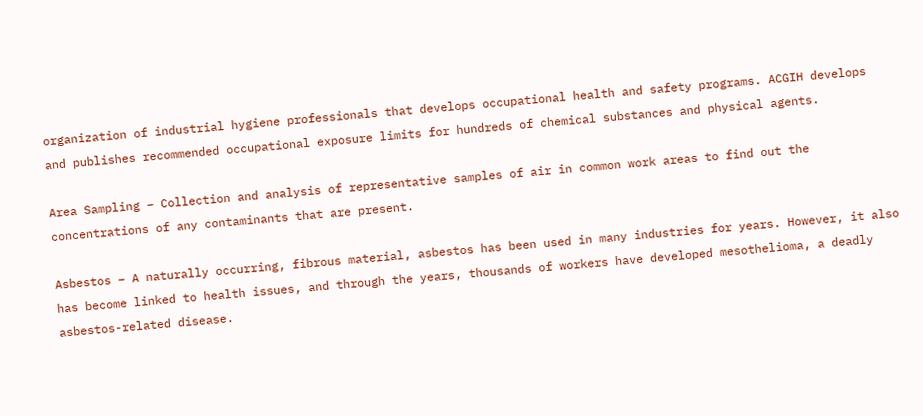organization of industrial hygiene professionals that develops occupational health and safety programs. ACGIH develops and publishes recommended occupational exposure limits for hundreds of chemical substances and physical agents.

Area Sampling – Collection and analysis of representative samples of air in common work areas to find out the concentrations of any contaminants that are present.

Asbestos – A naturally occurring, fibrous material, asbestos has been used in many industries for years. However, it also has become linked to health issues, and through the years, thousands of workers have developed mesothelioma, a deadly asbestos-related disease.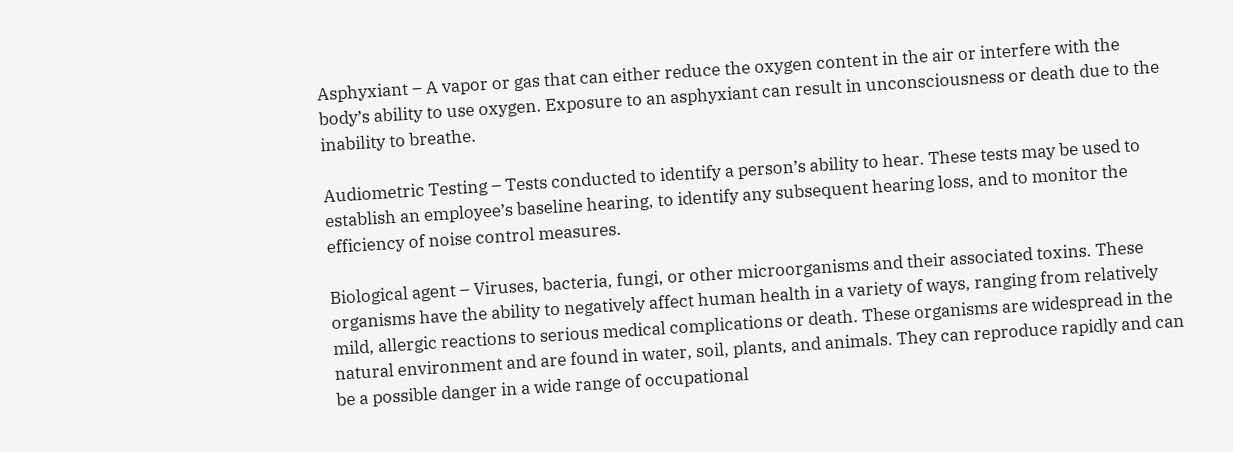Asphyxiant – A vapor or gas that can either reduce the oxygen content in the air or interfere with the body’s ability to use oxygen. Exposure to an asphyxiant can result in unconsciousness or death due to the inability to breathe.

Audiometric Testing – Tests conducted to identify a person’s ability to hear. These tests may be used to establish an employee’s baseline hearing, to identify any subsequent hearing loss, and to monitor the efficiency of noise control measures.

Biological agent – Viruses, bacteria, fungi, or other microorganisms and their associated toxins. These organisms have the ability to negatively affect human health in a variety of ways, ranging from relatively mild, allergic reactions to serious medical complications or death. These organisms are widespread in the natural environment and are found in water, soil, plants, and animals. They can reproduce rapidly and can be a possible danger in a wide range of occupational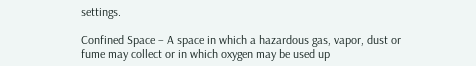settings.

Confined Space – A space in which a hazardous gas, vapor, dust or fume may collect or in which oxygen may be used up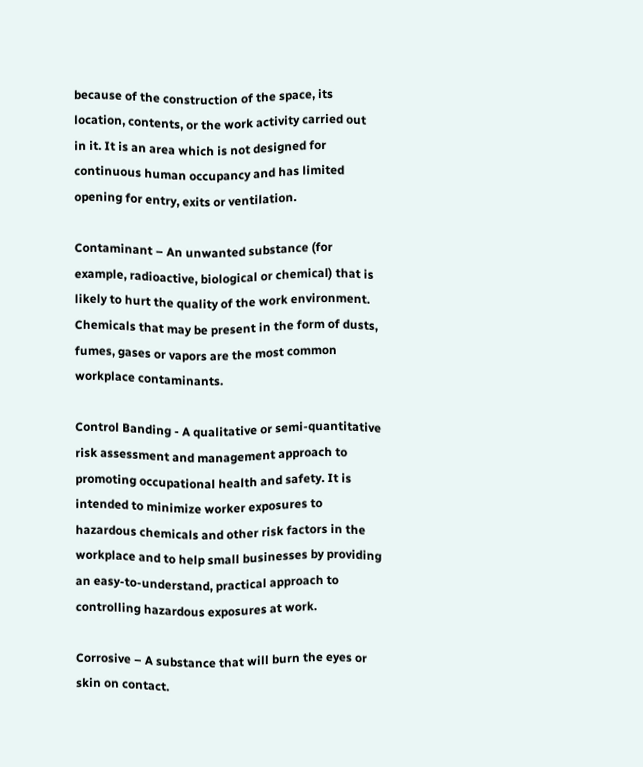because of the construction of the space, its location, contents, or the work activity carried out in it. It is an area which is not designed for continuous human occupancy and has limited opening for entry, exits or ventilation.

Contaminant – An unwanted substance (for example, radioactive, biological or chemical) that is likely to hurt the quality of the work environment. Chemicals that may be present in the form of dusts, fumes, gases or vapors are the most common workplace contaminants.

Control Banding - A qualitative or semi-quantitative risk assessment and management approach to promoting occupational health and safety. It is intended to minimize worker exposures to hazardous chemicals and other risk factors in the workplace and to help small businesses by providing an easy-to-understand, practical approach to controlling hazardous exposures at work.

Corrosive – A substance that will burn the eyes or skin on contact.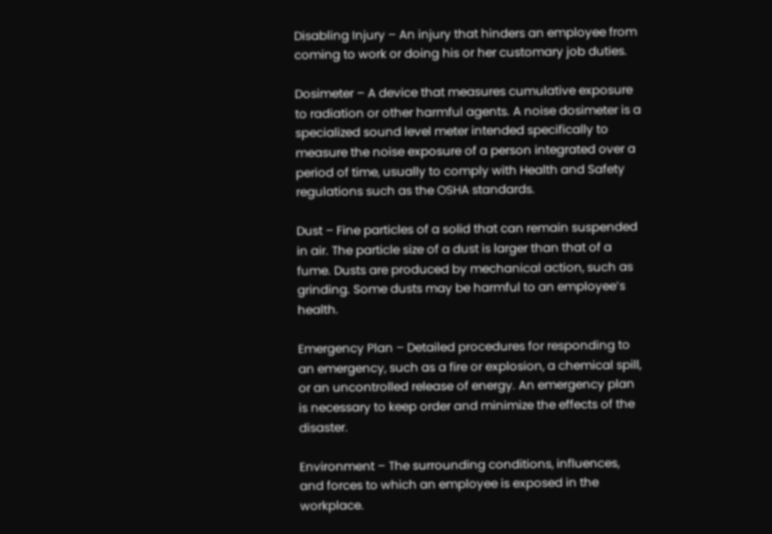Disabling Injury – An injury that hinders an employee from coming to work or doing his or her customary job duties.

Dosimeter – A device that measures cumulative exposure to radiation or other harmful agents. A noise dosimeter is a specialized sound level meter intended specifically to measure the noise exposure of a person integrated over a period of time, usually to comply with Health and Safety regulations such as the OSHA standards.

Dust – Fine particles of a solid that can remain suspended in air. The particle size of a dust is larger than that of a fume. Dusts are produced by mechanical action, such as grinding. Some dusts may be harmful to an employee’s health.

Emergency Plan – Detailed procedures for responding to an emergency, such as a fire or explosion, a chemical spill, or an uncontrolled release of energy. An emergency plan is necessary to keep order and minimize the effects of the disaster.

Environment – The surrounding conditions, influences, and forces to which an employee is exposed in the workplace.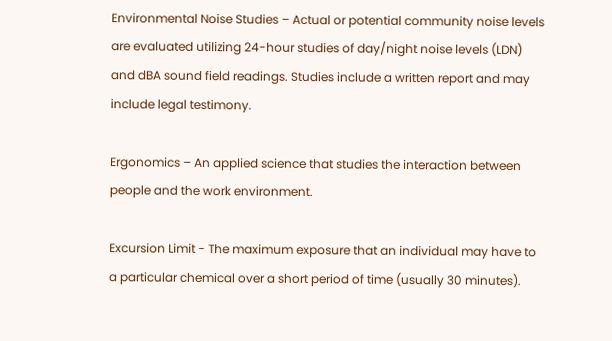Environmental Noise Studies – Actual or potential community noise levels are evaluated utilizing 24-hour studies of day/night noise levels (LDN) and dBA sound field readings. Studies include a written report and may include legal testimony.

Ergonomics – An applied science that studies the interaction between people and the work environment.

Excursion Limit - The maximum exposure that an individual may have to a particular chemical over a short period of time (usually 30 minutes).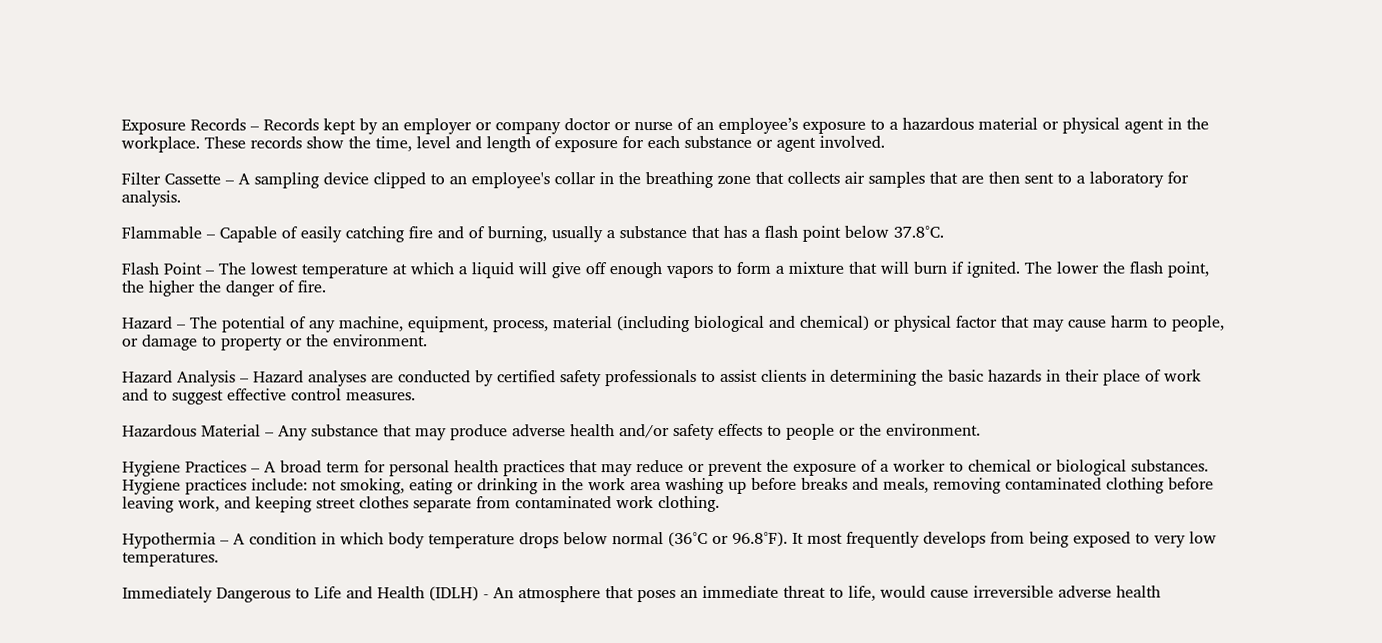Exposure Records – Records kept by an employer or company doctor or nurse of an employee’s exposure to a hazardous material or physical agent in the workplace. These records show the time, level and length of exposure for each substance or agent involved.

Filter Cassette – A sampling device clipped to an employee's collar in the breathing zone that collects air samples that are then sent to a laboratory for analysis.

Flammable – Capable of easily catching fire and of burning, usually a substance that has a flash point below 37.8°C.

Flash Point – The lowest temperature at which a liquid will give off enough vapors to form a mixture that will burn if ignited. The lower the flash point, the higher the danger of fire.

Hazard – The potential of any machine, equipment, process, material (including biological and chemical) or physical factor that may cause harm to people, or damage to property or the environment.

Hazard Analysis – Hazard analyses are conducted by certified safety professionals to assist clients in determining the basic hazards in their place of work and to suggest effective control measures.

Hazardous Material – Any substance that may produce adverse health and/or safety effects to people or the environment.

Hygiene Practices – A broad term for personal health practices that may reduce or prevent the exposure of a worker to chemical or biological substances. Hygiene practices include: not smoking, eating or drinking in the work area washing up before breaks and meals, removing contaminated clothing before leaving work, and keeping street clothes separate from contaminated work clothing.

Hypothermia – A condition in which body temperature drops below normal (36°C or 96.8°F). It most frequently develops from being exposed to very low temperatures.

Immediately Dangerous to Life and Health (IDLH) - An atmosphere that poses an immediate threat to life, would cause irreversible adverse health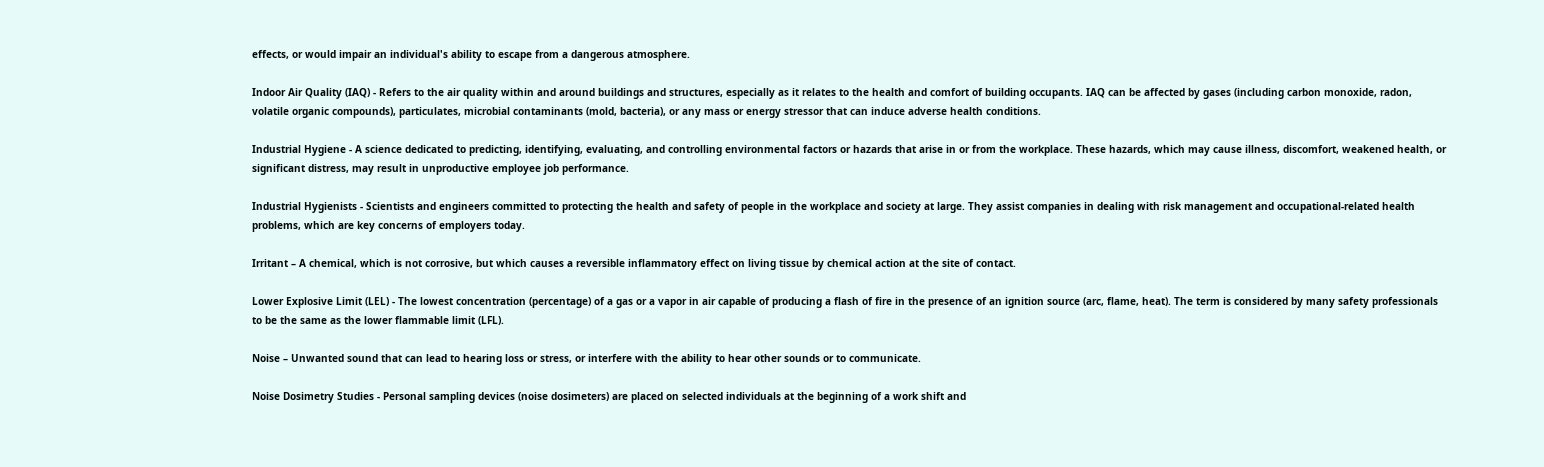effects, or would impair an individual's ability to escape from a dangerous atmosphere.

Indoor Air Quality (IAQ) - Refers to the air quality within and around buildings and structures, especially as it relates to the health and comfort of building occupants. IAQ can be affected by gases (including carbon monoxide, radon, volatile organic compounds), particulates, microbial contaminants (mold, bacteria), or any mass or energy stressor that can induce adverse health conditions.

Industrial Hygiene - A science dedicated to predicting, identifying, evaluating, and controlling environmental factors or hazards that arise in or from the workplace. These hazards, which may cause illness, discomfort, weakened health, or significant distress, may result in unproductive employee job performance.

Industrial Hygienists - Scientists and engineers committed to protecting the health and safety of people in the workplace and society at large. They assist companies in dealing with risk management and occupational-related health problems, which are key concerns of employers today.

Irritant – A chemical, which is not corrosive, but which causes a reversible inflammatory effect on living tissue by chemical action at the site of contact.

Lower Explosive Limit (LEL) - The lowest concentration (percentage) of a gas or a vapor in air capable of producing a flash of fire in the presence of an ignition source (arc, flame, heat). The term is considered by many safety professionals to be the same as the lower flammable limit (LFL).

Noise – Unwanted sound that can lead to hearing loss or stress, or interfere with the ability to hear other sounds or to communicate.

Noise Dosimetry Studies - Personal sampling devices (noise dosimeters) are placed on selected individuals at the beginning of a work shift and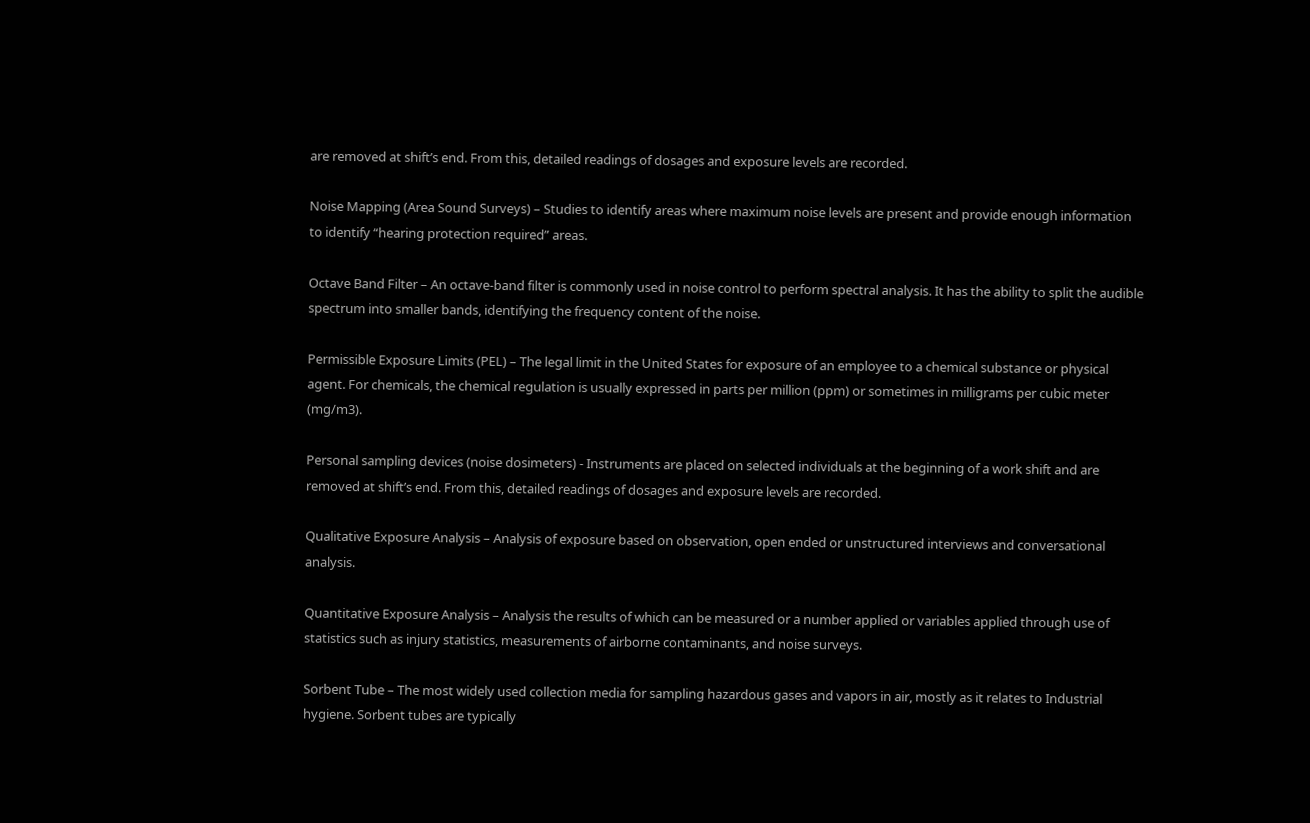are removed at shift’s end. From this, detailed readings of dosages and exposure levels are recorded.

Noise Mapping (Area Sound Surveys) – Studies to identify areas where maximum noise levels are present and provide enough information to identify “hearing protection required” areas.

Octave Band Filter – An octave-band filter is commonly used in noise control to perform spectral analysis. It has the ability to split the audible spectrum into smaller bands, identifying the frequency content of the noise.

Permissible Exposure Limits (PEL) – The legal limit in the United States for exposure of an employee to a chemical substance or physical agent. For chemicals, the chemical regulation is usually expressed in parts per million (ppm) or sometimes in milligrams per cubic meter (mg/m3).

Personal sampling devices (noise dosimeters) - Instruments are placed on selected individuals at the beginning of a work shift and are removed at shift’s end. From this, detailed readings of dosages and exposure levels are recorded.

Qualitative Exposure Analysis – Analysis of exposure based on observation, open ended or unstructured interviews and conversational analysis.

Quantitative Exposure Analysis – Analysis the results of which can be measured or a number applied or variables applied through use of statistics such as injury statistics, measurements of airborne contaminants, and noise surveys.

Sorbent Tube – The most widely used collection media for sampling hazardous gases and vapors in air, mostly as it relates to Industrial hygiene. Sorbent tubes are typically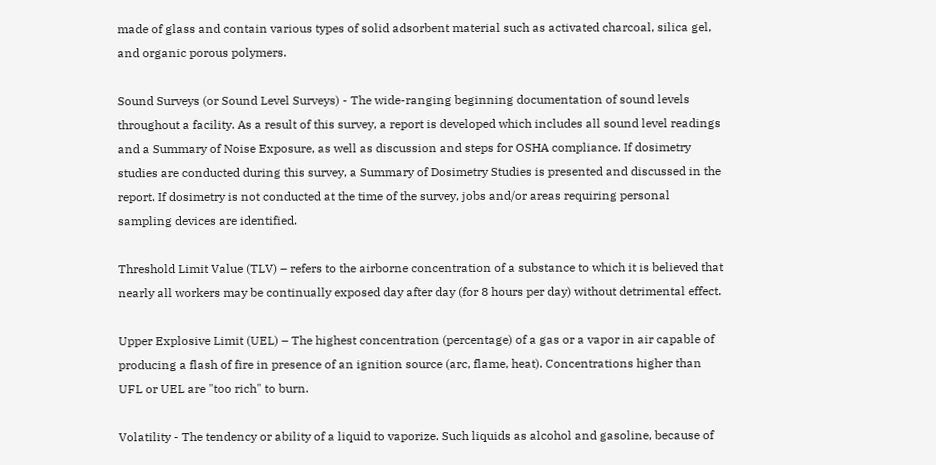made of glass and contain various types of solid adsorbent material such as activated charcoal, silica gel, and organic porous polymers.

Sound Surveys (or Sound Level Surveys) - The wide-ranging beginning documentation of sound levels throughout a facility. As a result of this survey, a report is developed which includes all sound level readings and a Summary of Noise Exposure, as well as discussion and steps for OSHA compliance. If dosimetry studies are conducted during this survey, a Summary of Dosimetry Studies is presented and discussed in the report. If dosimetry is not conducted at the time of the survey, jobs and/or areas requiring personal sampling devices are identified.

Threshold Limit Value (TLV) – refers to the airborne concentration of a substance to which it is believed that nearly all workers may be continually exposed day after day (for 8 hours per day) without detrimental effect.

Upper Explosive Limit (UEL) – The highest concentration (percentage) of a gas or a vapor in air capable of producing a flash of fire in presence of an ignition source (arc, flame, heat). Concentrations higher than UFL or UEL are "too rich" to burn.

Volatility - The tendency or ability of a liquid to vaporize. Such liquids as alcohol and gasoline, because of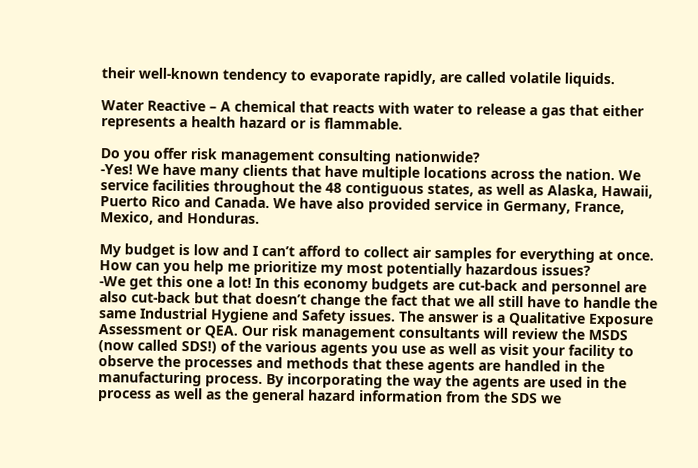their well-known tendency to evaporate rapidly, are called volatile liquids.

Water Reactive – A chemical that reacts with water to release a gas that either represents a health hazard or is flammable.

Do you offer risk management consulting nationwide?
-Yes! We have many clients that have multiple locations across the nation. We service facilities throughout the 48 contiguous states, as well as Alaska, Hawaii, Puerto Rico and Canada. We have also provided service in Germany, France, Mexico, and Honduras.

My budget is low and I can’t afford to collect air samples for everything at once. How can you help me prioritize my most potentially hazardous issues?
-We get this one a lot! In this economy budgets are cut-back and personnel are also cut-back but that doesn’t change the fact that we all still have to handle the same Industrial Hygiene and Safety issues. The answer is a Qualitative Exposure Assessment or QEA. Our risk management consultants will review the MSDS (now called SDS!) of the various agents you use as well as visit your facility to observe the processes and methods that these agents are handled in the manufacturing process. By incorporating the way the agents are used in the process as well as the general hazard information from the SDS we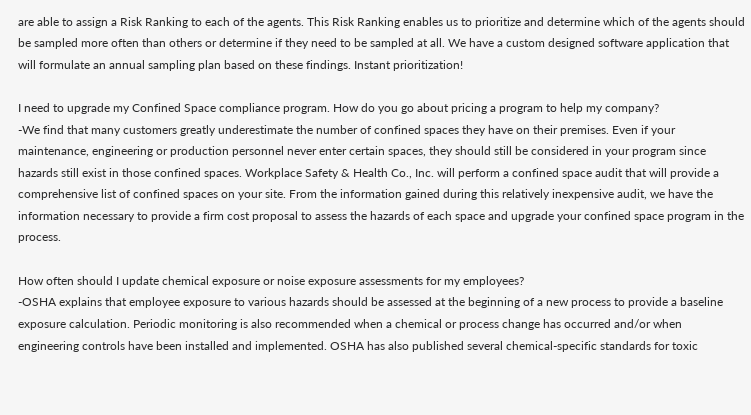are able to assign a Risk Ranking to each of the agents. This Risk Ranking enables us to prioritize and determine which of the agents should be sampled more often than others or determine if they need to be sampled at all. We have a custom designed software application that will formulate an annual sampling plan based on these findings. Instant prioritization!

I need to upgrade my Confined Space compliance program. How do you go about pricing a program to help my company?
-We find that many customers greatly underestimate the number of confined spaces they have on their premises. Even if your maintenance, engineering or production personnel never enter certain spaces, they should still be considered in your program since hazards still exist in those confined spaces. Workplace Safety & Health Co., Inc. will perform a confined space audit that will provide a comprehensive list of confined spaces on your site. From the information gained during this relatively inexpensive audit, we have the information necessary to provide a firm cost proposal to assess the hazards of each space and upgrade your confined space program in the process.

How often should I update chemical exposure or noise exposure assessments for my employees?
-OSHA explains that employee exposure to various hazards should be assessed at the beginning of a new process to provide a baseline exposure calculation. Periodic monitoring is also recommended when a chemical or process change has occurred and/or when engineering controls have been installed and implemented. OSHA has also published several chemical-specific standards for toxic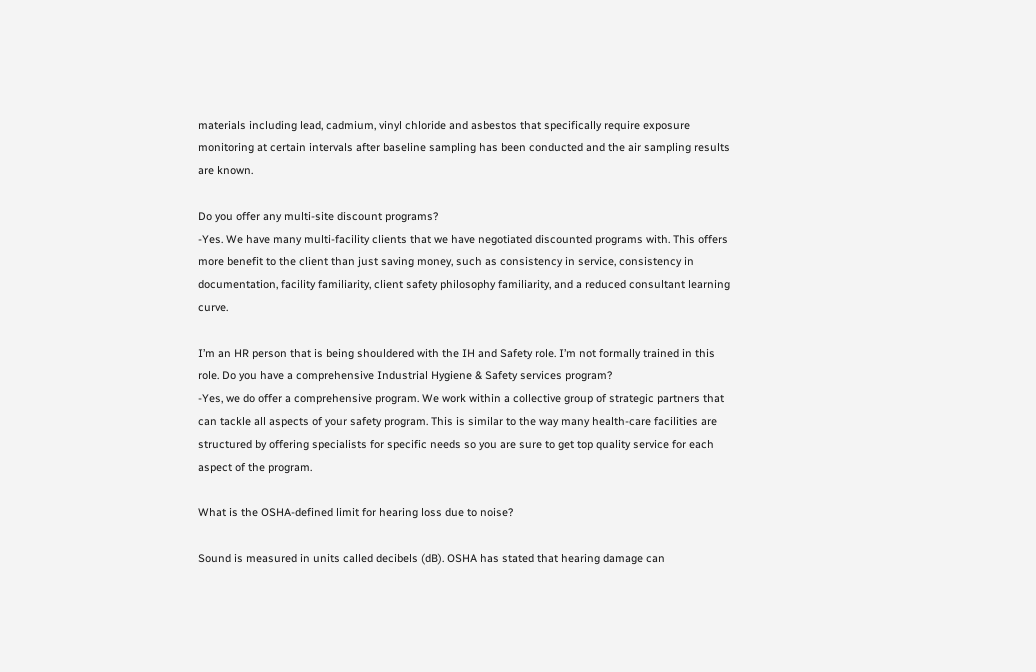materials including lead, cadmium, vinyl chloride and asbestos that specifically require exposure monitoring at certain intervals after baseline sampling has been conducted and the air sampling results are known.

Do you offer any multi-site discount programs?
-Yes. We have many multi-facility clients that we have negotiated discounted programs with. This offers more benefit to the client than just saving money, such as consistency in service, consistency in documentation, facility familiarity, client safety philosophy familiarity, and a reduced consultant learning curve.

I’m an HR person that is being shouldered with the IH and Safety role. I’m not formally trained in this role. Do you have a comprehensive Industrial Hygiene & Safety services program?
-Yes, we do offer a comprehensive program. We work within a collective group of strategic partners that can tackle all aspects of your safety program. This is similar to the way many health-care facilities are structured by offering specialists for specific needs so you are sure to get top quality service for each aspect of the program.

What is the OSHA-defined limit for hearing loss due to noise?

Sound is measured in units called decibels (dB). OSHA has stated that hearing damage can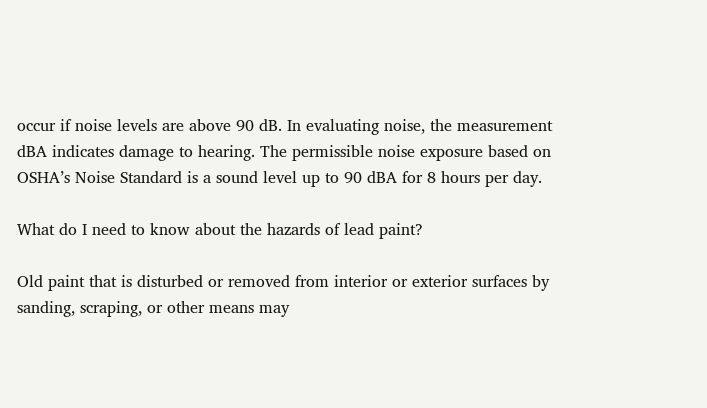occur if noise levels are above 90 dB. In evaluating noise, the measurement dBA indicates damage to hearing. The permissible noise exposure based on OSHA’s Noise Standard is a sound level up to 90 dBA for 8 hours per day.

What do I need to know about the hazards of lead paint?

Old paint that is disturbed or removed from interior or exterior surfaces by sanding, scraping, or other means may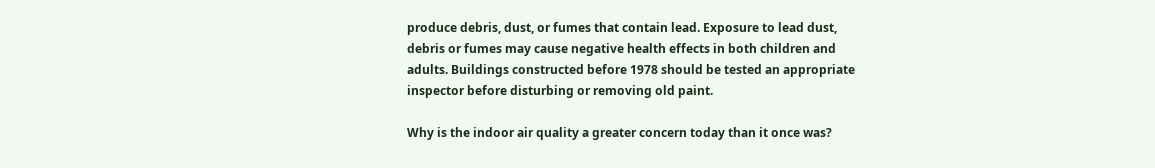produce debris, dust, or fumes that contain lead. Exposure to lead dust, debris or fumes may cause negative health effects in both children and adults. Buildings constructed before 1978 should be tested an appropriate inspector before disturbing or removing old paint.

Why is the indoor air quality a greater concern today than it once was?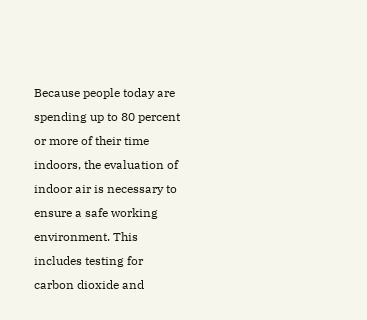Because people today are spending up to 80 percent or more of their time indoors, the evaluation of indoor air is necessary to ensure a safe working environment. This includes testing for carbon dioxide and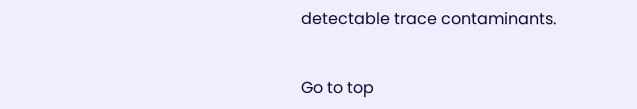detectable trace contaminants.


Go to top